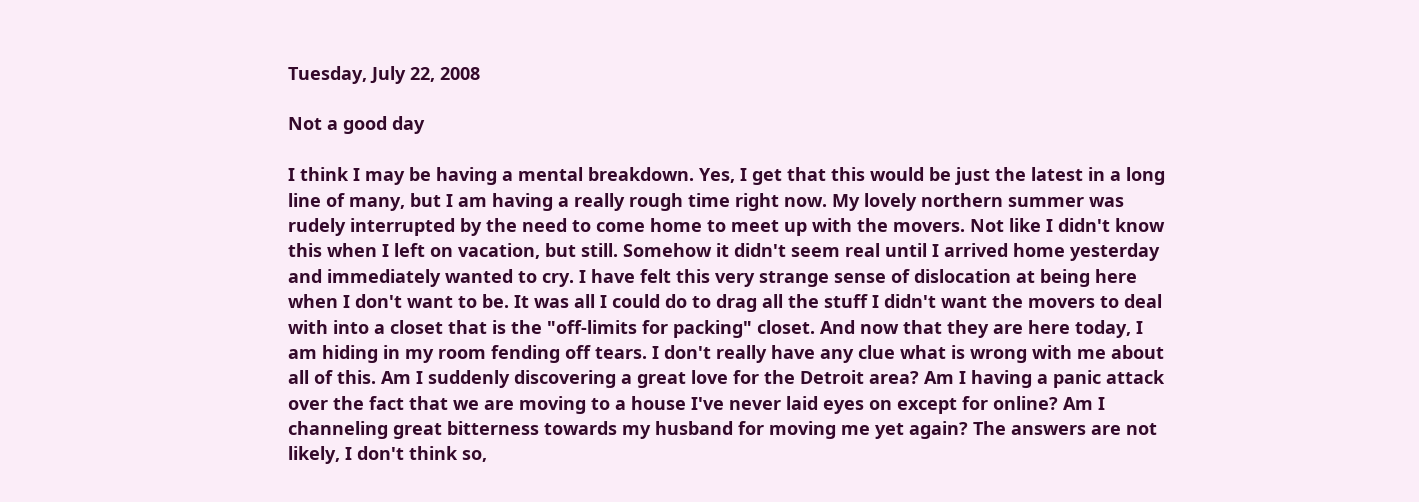Tuesday, July 22, 2008

Not a good day

I think I may be having a mental breakdown. Yes, I get that this would be just the latest in a long line of many, but I am having a really rough time right now. My lovely northern summer was rudely interrupted by the need to come home to meet up with the movers. Not like I didn't know this when I left on vacation, but still. Somehow it didn't seem real until I arrived home yesterday and immediately wanted to cry. I have felt this very strange sense of dislocation at being here when I don't want to be. It was all I could do to drag all the stuff I didn't want the movers to deal with into a closet that is the "off-limits for packing" closet. And now that they are here today, I am hiding in my room fending off tears. I don't really have any clue what is wrong with me about all of this. Am I suddenly discovering a great love for the Detroit area? Am I having a panic attack over the fact that we are moving to a house I've never laid eyes on except for online? Am I channeling great bitterness towards my husband for moving me yet again? The answers are not likely, I don't think so,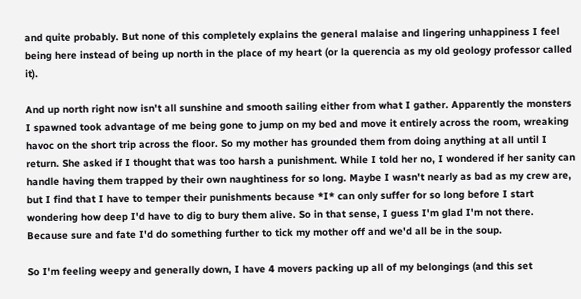and quite probably. But none of this completely explains the general malaise and lingering unhappiness I feel being here instead of being up north in the place of my heart (or la querencia as my old geology professor called it).

And up north right now isn't all sunshine and smooth sailing either from what I gather. Apparently the monsters I spawned took advantage of me being gone to jump on my bed and move it entirely across the room, wreaking havoc on the short trip across the floor. So my mother has grounded them from doing anything at all until I return. She asked if I thought that was too harsh a punishment. While I told her no, I wondered if her sanity can handle having them trapped by their own naughtiness for so long. Maybe I wasn't nearly as bad as my crew are, but I find that I have to temper their punishments because *I* can only suffer for so long before I start wondering how deep I'd have to dig to bury them alive. So in that sense, I guess I'm glad I'm not there. Because sure and fate I'd do something further to tick my mother off and we'd all be in the soup.

So I'm feeling weepy and generally down, I have 4 movers packing up all of my belongings (and this set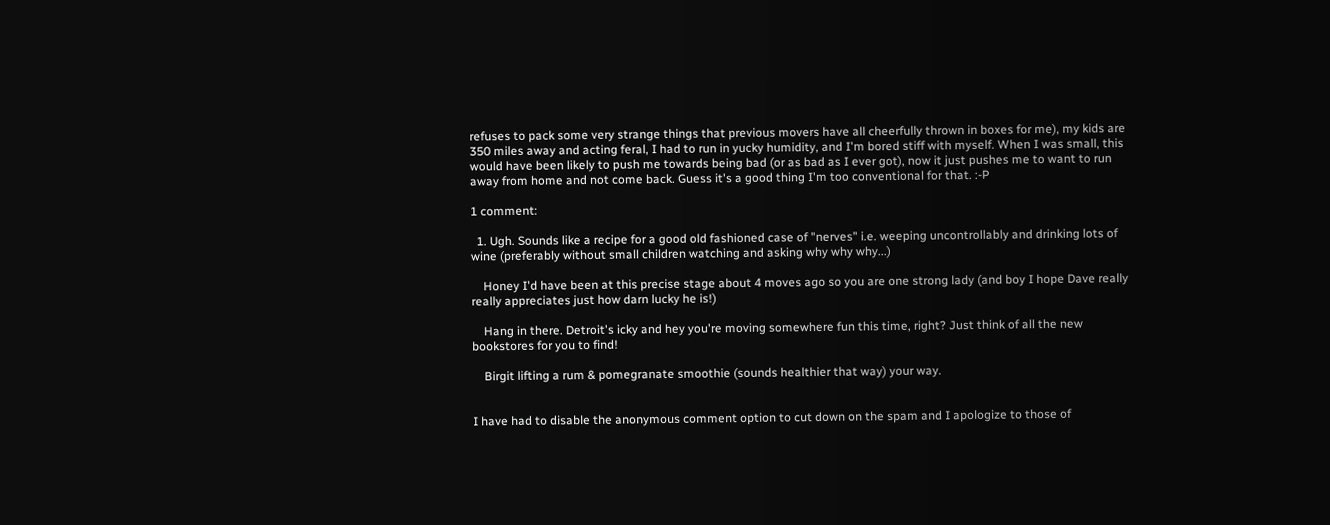refuses to pack some very strange things that previous movers have all cheerfully thrown in boxes for me), my kids are 350 miles away and acting feral, I had to run in yucky humidity, and I'm bored stiff with myself. When I was small, this would have been likely to push me towards being bad (or as bad as I ever got), now it just pushes me to want to run away from home and not come back. Guess it's a good thing I'm too conventional for that. :-P

1 comment:

  1. Ugh. Sounds like a recipe for a good old fashioned case of "nerves" i.e. weeping uncontrollably and drinking lots of wine (preferably without small children watching and asking why why why...)

    Honey I'd have been at this precise stage about 4 moves ago so you are one strong lady (and boy I hope Dave really really appreciates just how darn lucky he is!)

    Hang in there. Detroit's icky and hey you're moving somewhere fun this time, right? Just think of all the new bookstores for you to find!

    Birgit lifting a rum & pomegranate smoothie (sounds healthier that way) your way.


I have had to disable the anonymous comment option to cut down on the spam and I apologize to those of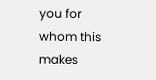you for whom this makes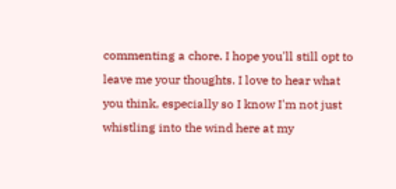commenting a chore. I hope you'll still opt to leave me your thoughts. I love to hear what you think, especially so I know I'm not just whistling into the wind here at my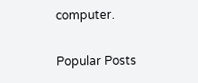computer.

Popular Posts